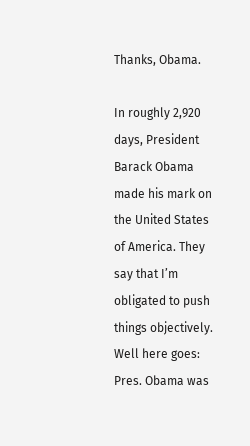Thanks, Obama.

In roughly 2,920 days, President Barack Obama made his mark on the United States of America. They say that I’m obligated to push things objectively. Well here goes: Pres. Obama was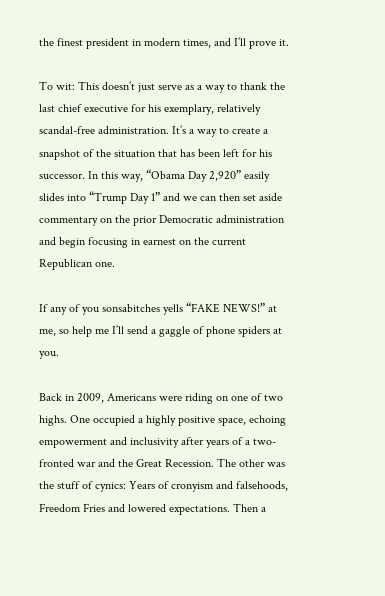the finest president in modern times, and I’ll prove it.

To wit: This doesn’t just serve as a way to thank the last chief executive for his exemplary, relatively scandal-free administration. It’s a way to create a snapshot of the situation that has been left for his successor. In this way, “Obama Day 2,920” easily slides into “Trump Day 1” and we can then set aside commentary on the prior Democratic administration and begin focusing in earnest on the current Republican one.

If any of you sonsabitches yells “FAKE NEWS!” at me, so help me I’ll send a gaggle of phone spiders at you.

Back in 2009, Americans were riding on one of two highs. One occupied a highly positive space, echoing empowerment and inclusivity after years of a two-fronted war and the Great Recession. The other was the stuff of cynics: Years of cronyism and falsehoods, Freedom Fries and lowered expectations. Then a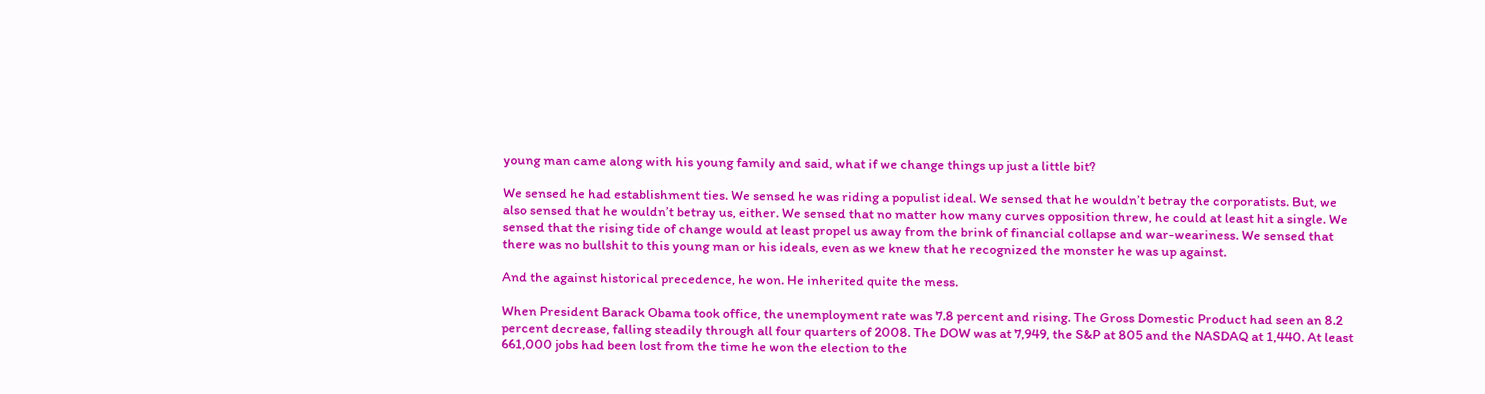young man came along with his young family and said, what if we change things up just a little bit?

We sensed he had establishment ties. We sensed he was riding a populist ideal. We sensed that he wouldn’t betray the corporatists. But, we also sensed that he wouldn’t betray us, either. We sensed that no matter how many curves opposition threw, he could at least hit a single. We sensed that the rising tide of change would at least propel us away from the brink of financial collapse and war-weariness. We sensed that there was no bullshit to this young man or his ideals, even as we knew that he recognized the monster he was up against.

And the against historical precedence, he won. He inherited quite the mess.

When President Barack Obama took office, the unemployment rate was 7.8 percent and rising. The Gross Domestic Product had seen an 8.2 percent decrease, falling steadily through all four quarters of 2008. The DOW was at 7,949, the S&P at 805 and the NASDAQ at 1,440. At least 661,000 jobs had been lost from the time he won the election to the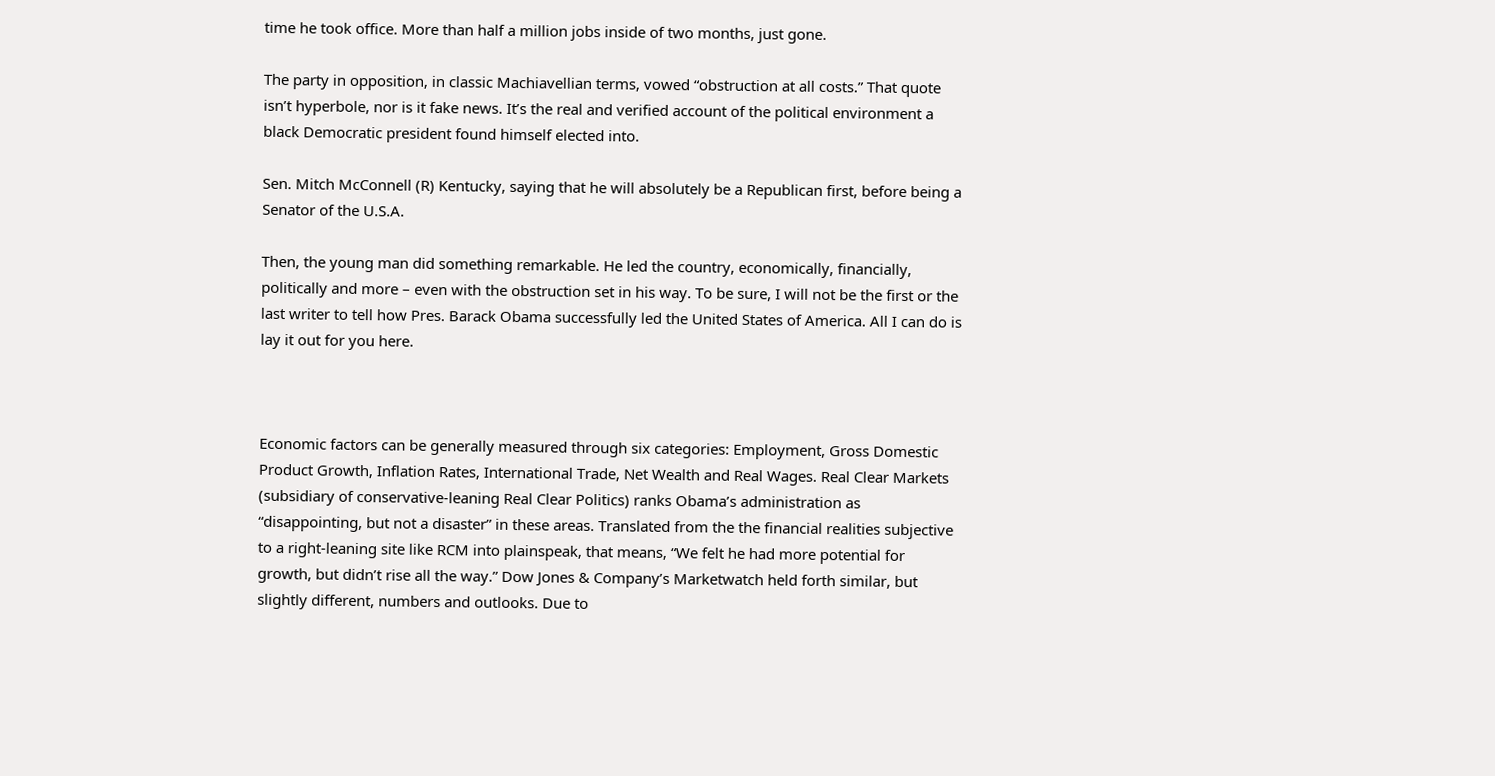time he took office. More than half a million jobs inside of two months, just gone.

The party in opposition, in classic Machiavellian terms, vowed “obstruction at all costs.” That quote isn’t hyperbole, nor is it fake news. It’s the real and verified account of the political environment a black Democratic president found himself elected into.

Sen. Mitch McConnell (R) Kentucky, saying that he will absolutely be a Republican first, before being a Senator of the U.S.A.

Then, the young man did something remarkable. He led the country, economically, financially, politically and more – even with the obstruction set in his way. To be sure, I will not be the first or the last writer to tell how Pres. Barack Obama successfully led the United States of America. All I can do is lay it out for you here.



Economic factors can be generally measured through six categories: Employment, Gross Domestic Product Growth, Inflation Rates, International Trade, Net Wealth and Real Wages. Real Clear Markets (subsidiary of conservative-leaning Real Clear Politics) ranks Obama’s administration as “disappointing, but not a disaster” in these areas. Translated from the the financial realities subjective to a right-leaning site like RCM into plainspeak, that means, “We felt he had more potential for growth, but didn’t rise all the way.” Dow Jones & Company’s Marketwatch held forth similar, but slightly different, numbers and outlooks. Due to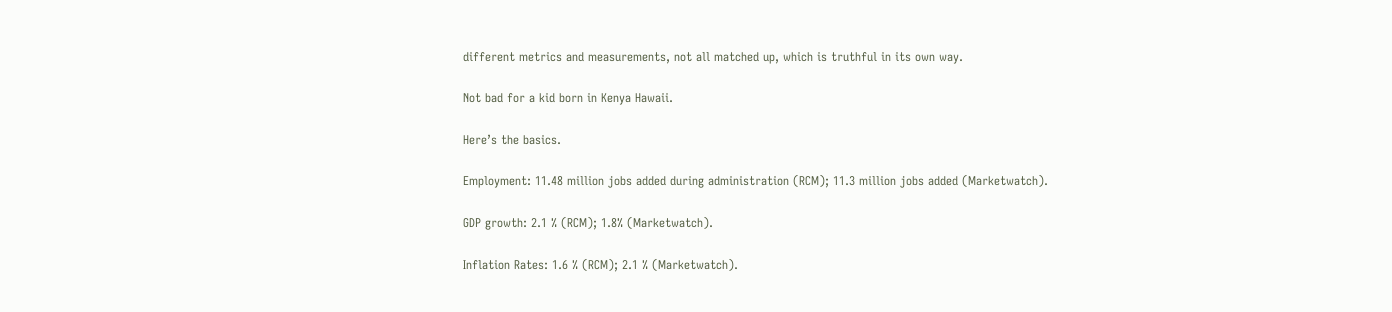different metrics and measurements, not all matched up, which is truthful in its own way.

Not bad for a kid born in Kenya Hawaii.

Here’s the basics.

Employment: 11.48 million jobs added during administration (RCM); 11.3 million jobs added (Marketwatch).

GDP growth: 2.1 % (RCM); 1.8% (Marketwatch).

Inflation Rates: 1.6 % (RCM); 2.1 % (Marketwatch).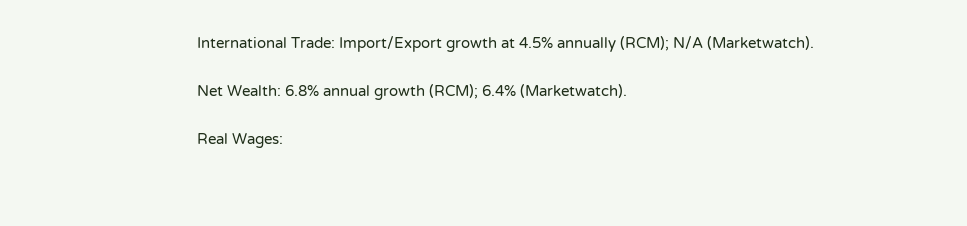International Trade: Import/Export growth at 4.5% annually (RCM); N/A (Marketwatch).

Net Wealth: 6.8% annual growth (RCM); 6.4% (Marketwatch).

Real Wages: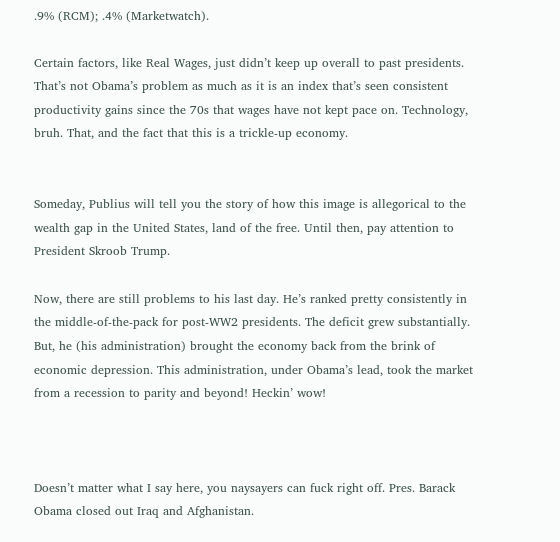.9% (RCM); .4% (Marketwatch).

Certain factors, like Real Wages, just didn’t keep up overall to past presidents. That’s not Obama’s problem as much as it is an index that’s seen consistent productivity gains since the 70s that wages have not kept pace on. Technology, bruh. That, and the fact that this is a trickle-up economy.


Someday, Publius will tell you the story of how this image is allegorical to the wealth gap in the United States, land of the free. Until then, pay attention to President Skroob Trump.

Now, there are still problems to his last day. He’s ranked pretty consistently in the middle-of-the-pack for post-WW2 presidents. The deficit grew substantially. But, he (his administration) brought the economy back from the brink of economic depression. This administration, under Obama’s lead, took the market from a recession to parity and beyond! Heckin’ wow!



Doesn’t matter what I say here, you naysayers can fuck right off. Pres. Barack Obama closed out Iraq and Afghanistan.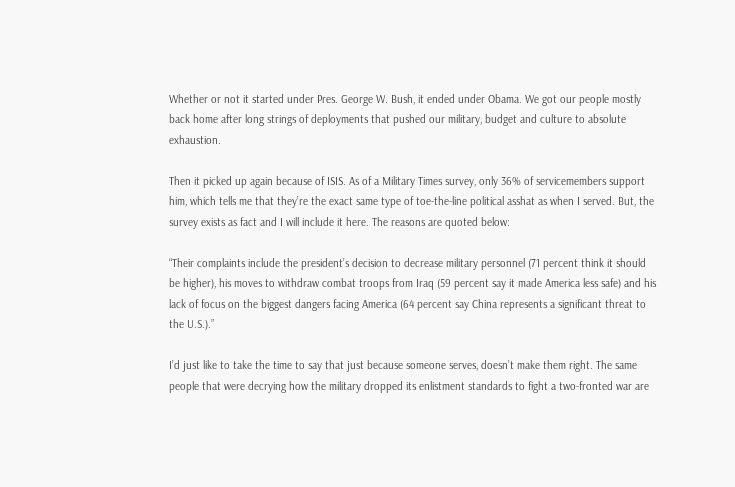Whether or not it started under Pres. George W. Bush, it ended under Obama. We got our people mostly back home after long strings of deployments that pushed our military, budget and culture to absolute exhaustion.

Then it picked up again because of ISIS. As of a Military Times survey, only 36% of servicemembers support him, which tells me that they’re the exact same type of toe-the-line political asshat as when I served. But, the survey exists as fact and I will include it here. The reasons are quoted below:

“Their complaints include the president’s decision to decrease military personnel (71 percent think it should be higher), his moves to withdraw combat troops from Iraq (59 percent say it made America less safe) and his lack of focus on the biggest dangers facing America (64 percent say China represents a significant threat to the U.S.).”

I’d just like to take the time to say that just because someone serves, doesn’t make them right. The same people that were decrying how the military dropped its enlistment standards to fight a two-fronted war are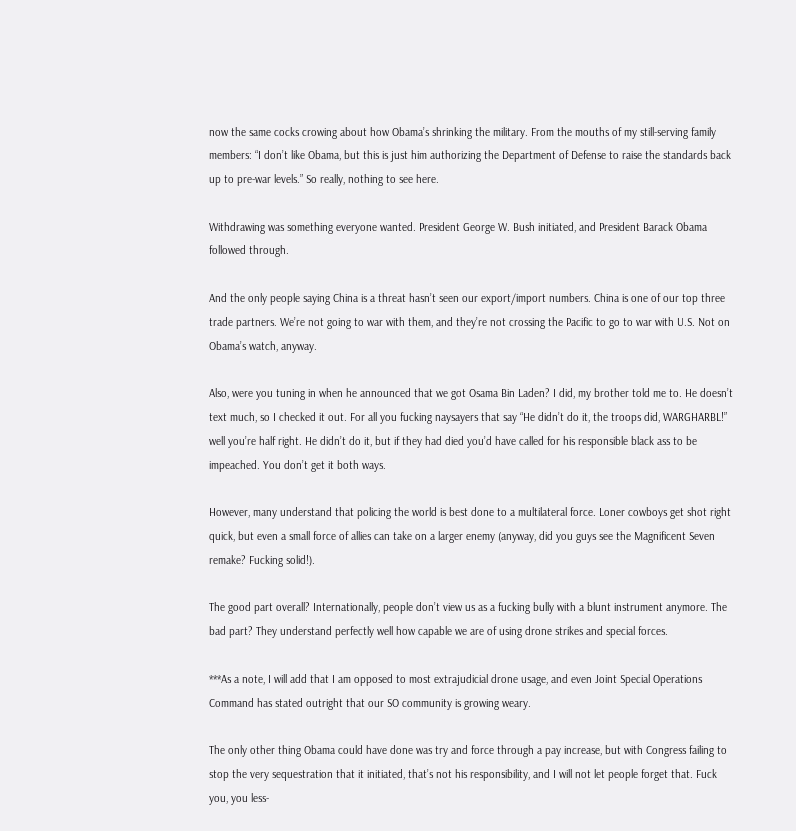now the same cocks crowing about how Obama’s shrinking the military. From the mouths of my still-serving family members: “I don’t like Obama, but this is just him authorizing the Department of Defense to raise the standards back up to pre-war levels.” So really, nothing to see here.

Withdrawing was something everyone wanted. President George W. Bush initiated, and President Barack Obama followed through.

And the only people saying China is a threat hasn’t seen our export/import numbers. China is one of our top three trade partners. We’re not going to war with them, and they’re not crossing the Pacific to go to war with U.S. Not on Obama’s watch, anyway.

Also, were you tuning in when he announced that we got Osama Bin Laden? I did, my brother told me to. He doesn’t text much, so I checked it out. For all you fucking naysayers that say “He didn’t do it, the troops did, WARGHARBL!” well you’re half right. He didn’t do it, but if they had died you’d have called for his responsible black ass to be impeached. You don’t get it both ways.

However, many understand that policing the world is best done to a multilateral force. Loner cowboys get shot right quick, but even a small force of allies can take on a larger enemy (anyway, did you guys see the Magnificent Seven remake? Fucking solid!).

The good part overall? Internationally, people don’t view us as a fucking bully with a blunt instrument anymore. The bad part? They understand perfectly well how capable we are of using drone strikes and special forces.

***As a note, I will add that I am opposed to most extrajudicial drone usage, and even Joint Special Operations Command has stated outright that our SO community is growing weary.

The only other thing Obama could have done was try and force through a pay increase, but with Congress failing to stop the very sequestration that it initiated, that’s not his responsibility, and I will not let people forget that. Fuck you, you less-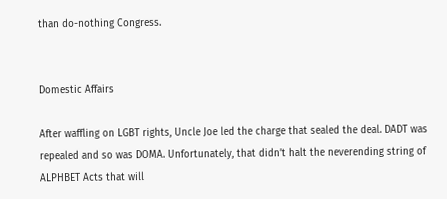than do-nothing Congress.


Domestic Affairs

After waffling on LGBT rights, Uncle Joe led the charge that sealed the deal. DADT was repealed and so was DOMA. Unfortunately, that didn’t halt the neverending string of ALPHBET Acts that will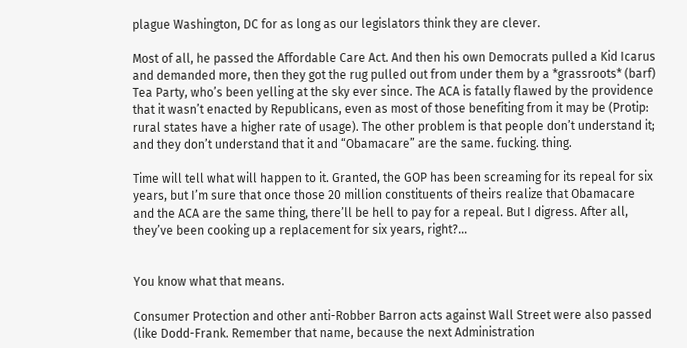plague Washington, DC for as long as our legislators think they are clever.

Most of all, he passed the Affordable Care Act. And then his own Democrats pulled a Kid Icarus and demanded more, then they got the rug pulled out from under them by a *grassroots* (barf) Tea Party, who’s been yelling at the sky ever since. The ACA is fatally flawed by the providence that it wasn’t enacted by Republicans, even as most of those benefiting from it may be (Protip: rural states have a higher rate of usage). The other problem is that people don’t understand it; and they don’t understand that it and “Obamacare” are the same. fucking. thing.

Time will tell what will happen to it. Granted, the GOP has been screaming for its repeal for six years, but I’m sure that once those 20 million constituents of theirs realize that Obamacare and the ACA are the same thing, there’ll be hell to pay for a repeal. But I digress. After all, they’ve been cooking up a replacement for six years, right?…


You know what that means.

Consumer Protection and other anti-Robber Barron acts against Wall Street were also passed (like Dodd-Frank. Remember that name, because the next Administration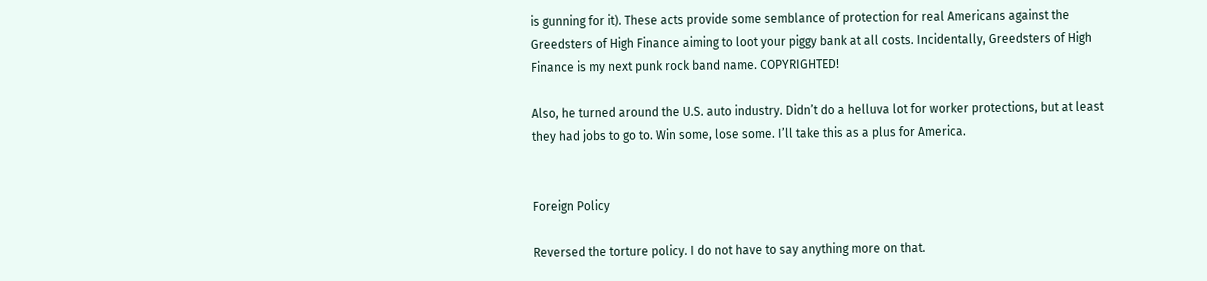is gunning for it). These acts provide some semblance of protection for real Americans against the Greedsters of High Finance aiming to loot your piggy bank at all costs. Incidentally, Greedsters of High Finance is my next punk rock band name. COPYRIGHTED!

Also, he turned around the U.S. auto industry. Didn’t do a helluva lot for worker protections, but at least they had jobs to go to. Win some, lose some. I’ll take this as a plus for America.


Foreign Policy

Reversed the torture policy. I do not have to say anything more on that.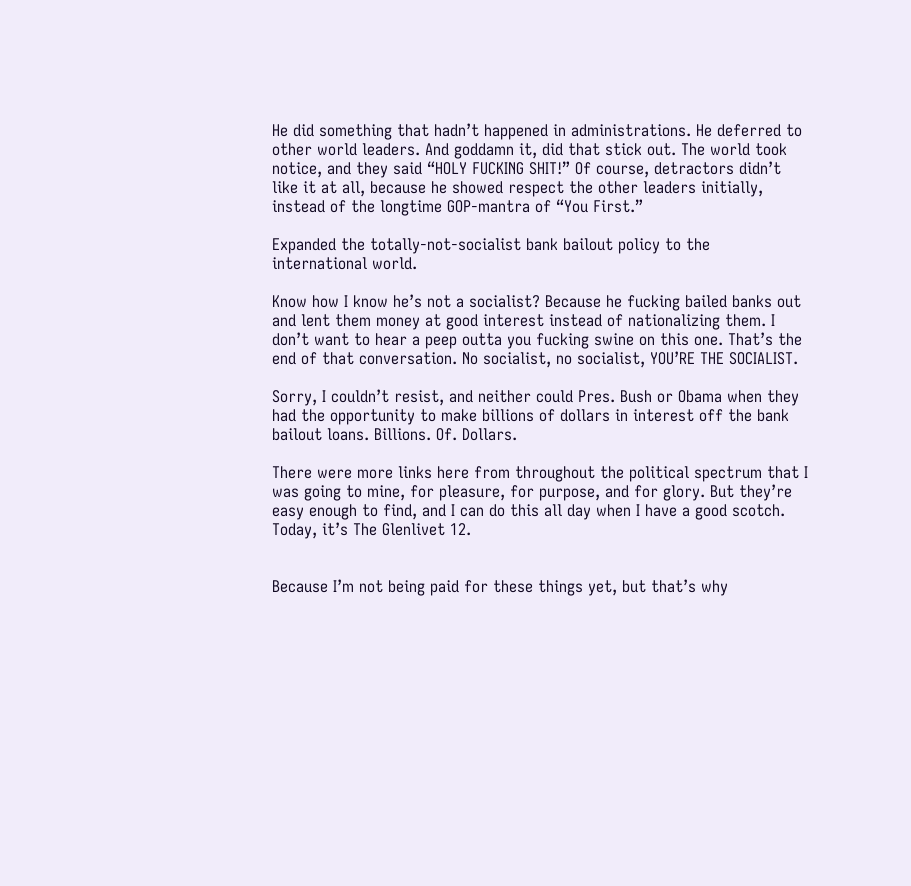He did something that hadn’t happened in administrations. He deferred to other world leaders. And goddamn it, did that stick out. The world took notice, and they said “HOLY FUCKING SHIT!” Of course, detractors didn’t like it at all, because he showed respect the other leaders initially, instead of the longtime GOP-mantra of “You First.”

Expanded the totally-not-socialist bank bailout policy to the international world.

Know how I know he’s not a socialist? Because he fucking bailed banks out and lent them money at good interest instead of nationalizing them. I don’t want to hear a peep outta you fucking swine on this one. That’s the end of that conversation. No socialist, no socialist, YOU’RE THE SOCIALIST.

Sorry, I couldn’t resist, and neither could Pres. Bush or Obama when they had the opportunity to make billions of dollars in interest off the bank bailout loans. Billions. Of. Dollars.

There were more links here from throughout the political spectrum that I was going to mine, for pleasure, for purpose, and for glory. But they’re easy enough to find, and I can do this all day when I have a good scotch. Today, it’s The Glenlivet 12.


Because I’m not being paid for these things yet, but that’s why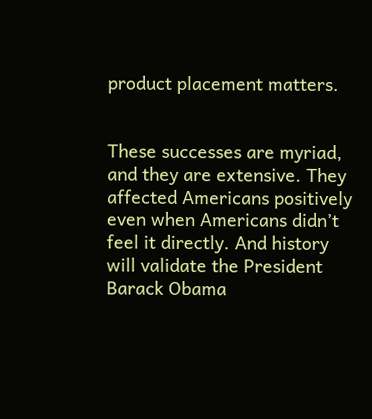product placement matters.


These successes are myriad, and they are extensive. They affected Americans positively even when Americans didn’t feel it directly. And history will validate the President Barack Obama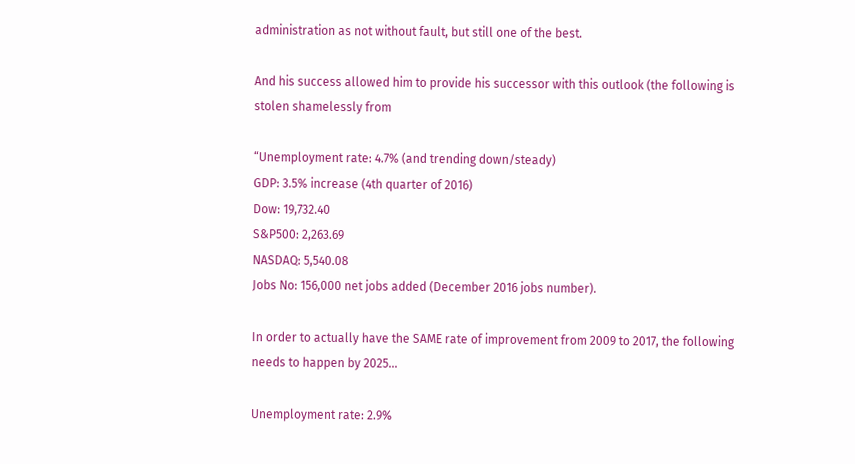administration as not without fault, but still one of the best.

And his success allowed him to provide his successor with this outlook (the following is stolen shamelessly from

“Unemployment rate: 4.7% (and trending down/steady)
GDP: 3.5% increase (4th quarter of 2016)
Dow: 19,732.40
S&P500: 2,263.69
NASDAQ: 5,540.08
Jobs No: 156,000 net jobs added (December 2016 jobs number).

In order to actually have the SAME rate of improvement from 2009 to 2017, the following needs to happen by 2025…

Unemployment rate: 2.9%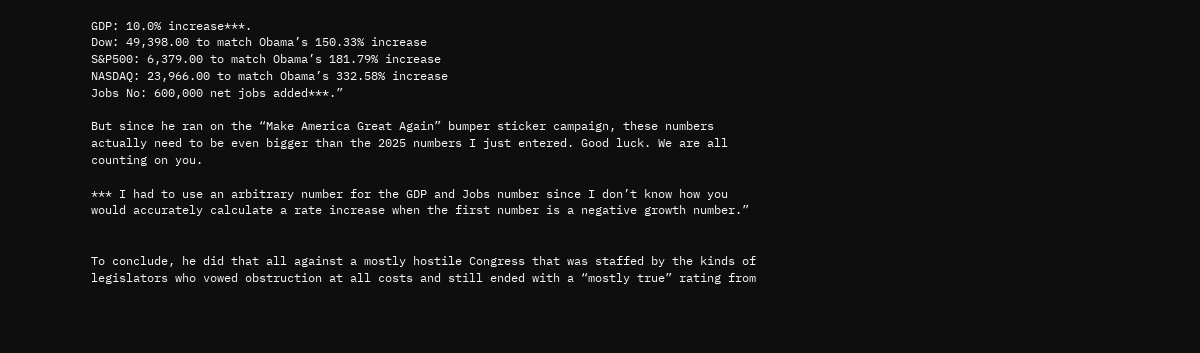GDP: 10.0% increase***.
Dow: 49,398.00 to match Obama’s 150.33% increase
S&P500: 6,379.00 to match Obama’s 181.79% increase
NASDAQ: 23,966.00 to match Obama’s 332.58% increase
Jobs No: 600,000 net jobs added***.”

But since he ran on the “Make America Great Again” bumper sticker campaign, these numbers actually need to be even bigger than the 2025 numbers I just entered. Good luck. We are all counting on you.

*** I had to use an arbitrary number for the GDP and Jobs number since I don’t know how you would accurately calculate a rate increase when the first number is a negative growth number.”


To conclude, he did that all against a mostly hostile Congress that was staffed by the kinds of legislators who vowed obstruction at all costs and still ended with a “mostly true” rating from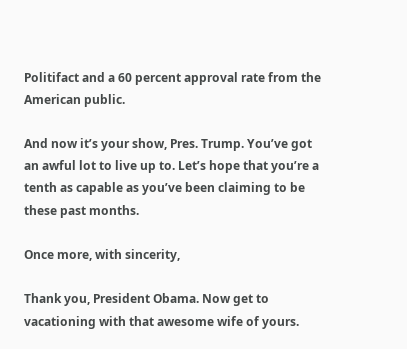Politifact and a 60 percent approval rate from the American public.

And now it’s your show, Pres. Trump. You’ve got an awful lot to live up to. Let’s hope that you’re a tenth as capable as you’ve been claiming to be these past months.

Once more, with sincerity,

Thank you, President Obama. Now get to vacationing with that awesome wife of yours.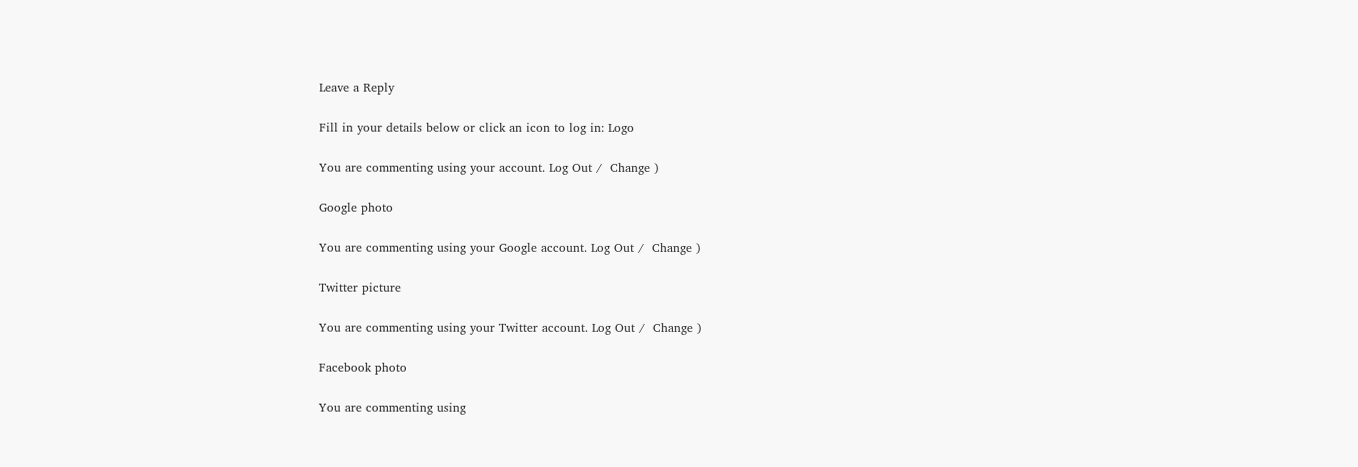Leave a Reply

Fill in your details below or click an icon to log in: Logo

You are commenting using your account. Log Out /  Change )

Google photo

You are commenting using your Google account. Log Out /  Change )

Twitter picture

You are commenting using your Twitter account. Log Out /  Change )

Facebook photo

You are commenting using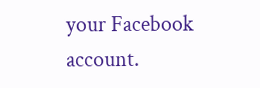your Facebook account.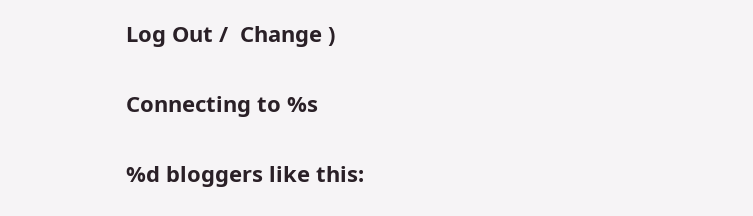Log Out /  Change )

Connecting to %s

%d bloggers like this: